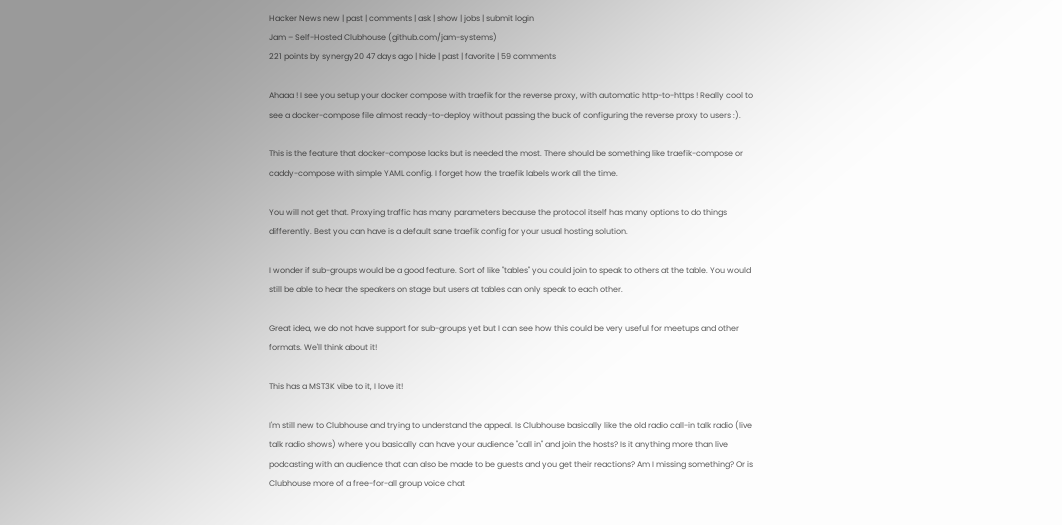Hacker News new | past | comments | ask | show | jobs | submit login
Jam – Self-Hosted Clubhouse (github.com/jam-systems)
221 points by synergy20 47 days ago | hide | past | favorite | 59 comments

Ahaaa ! I see you setup your docker compose with traefik for the reverse proxy, with automatic http-to-https ! Really cool to see a docker-compose file almost ready-to-deploy without passing the buck of configuring the reverse proxy to users :).

This is the feature that docker-compose lacks but is needed the most. There should be something like traefik-compose or caddy-compose with simple YAML config. I forget how the traefik labels work all the time.

You will not get that. Proxying traffic has many parameters because the protocol itself has many options to do things differently. Best you can have is a default sane traefik config for your usual hosting solution.

I wonder if sub-groups would be a good feature. Sort of like "tables" you could join to speak to others at the table. You would still be able to hear the speakers on stage but users at tables can only speak to each other.

Great idea, we do not have support for sub-groups yet but I can see how this could be very useful for meetups and other formats. We'll think about it!

This has a MST3K vibe to it, I love it!

I'm still new to Clubhouse and trying to understand the appeal. Is Clubhouse basically like the old radio call-in talk radio (live talk radio shows) where you basically can have your audience "call in" and join the hosts? Is it anything more than live podcasting with an audience that can also be made to be guests and you get their reactions? Am I missing something? Or is Clubhouse more of a free-for-all group voice chat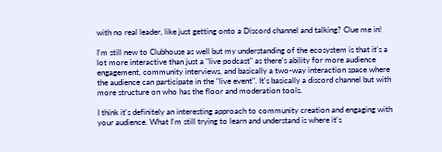with no real leader, like just getting onto a Discord channel and talking? Clue me in!

I'm still new to Clubhouse as well but my understanding of the ecosystem is that it's a lot more interactive than just a "live podcast" as there's ability for more audience engagement, community interviews, and basically a two-way interaction space where the audience can participate in the "live event". It's basically a discord channel but with more structure on who has the floor and moderation tools.

I think it's definitely an interesting approach to community creation and engaging with your audience. What I'm still trying to learn and understand is where it's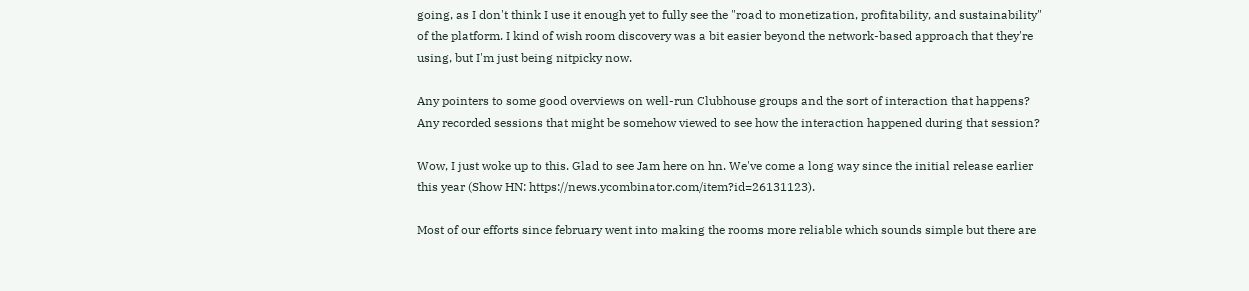going, as I don't think I use it enough yet to fully see the "road to monetization, profitability, and sustainability" of the platform. I kind of wish room discovery was a bit easier beyond the network-based approach that they're using, but I'm just being nitpicky now.

Any pointers to some good overviews on well-run Clubhouse groups and the sort of interaction that happens? Any recorded sessions that might be somehow viewed to see how the interaction happened during that session?

Wow, I just woke up to this. Glad to see Jam here on hn. We've come a long way since the initial release earlier this year (Show HN: https://news.ycombinator.com/item?id=26131123).

Most of our efforts since february went into making the rooms more reliable which sounds simple but there are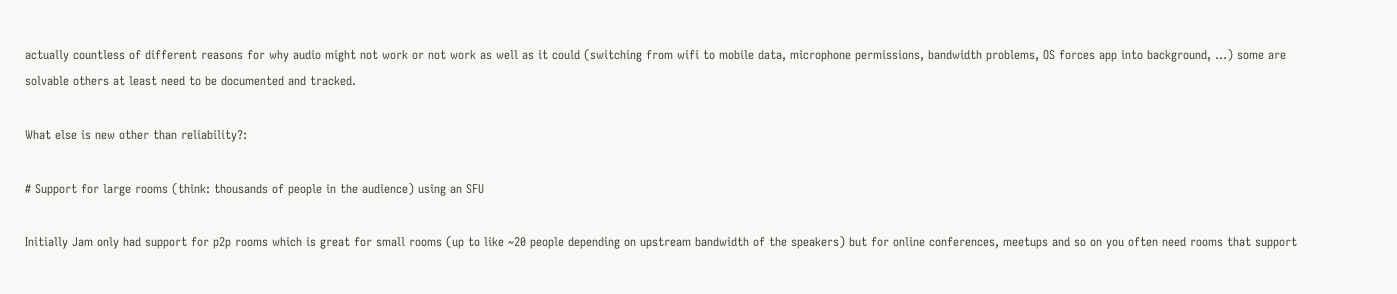actually countless of different reasons for why audio might not work or not work as well as it could (switching from wifi to mobile data, microphone permissions, bandwidth problems, OS forces app into background, …) some are solvable others at least need to be documented and tracked.

What else is new other than reliability?:

# Support for large rooms (think: thousands of people in the audience) using an SFU

Initially Jam only had support for p2p rooms which is great for small rooms (up to like ~20 people depending on upstream bandwidth of the speakers) but for online conferences, meetups and so on you often need rooms that support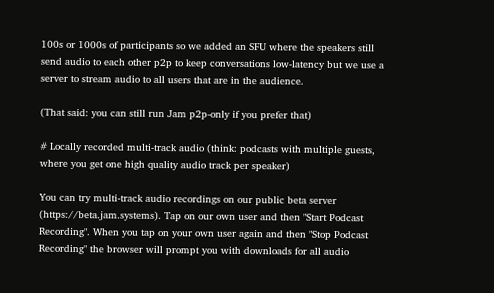100s or 1000s of participants so we added an SFU where the speakers still send audio to each other p2p to keep conversations low-latency but we use a server to stream audio to all users that are in the audience.

(That said: you can still run Jam p2p-only if you prefer that)

# Locally recorded multi-track audio (think: podcasts with multiple guests, where you get one high quality audio track per speaker)

You can try multi-track audio recordings on our public beta server (https://beta.jam.systems). Tap on our own user and then "Start Podcast Recording". When you tap on your own user again and then "Stop Podcast Recording" the browser will prompt you with downloads for all audio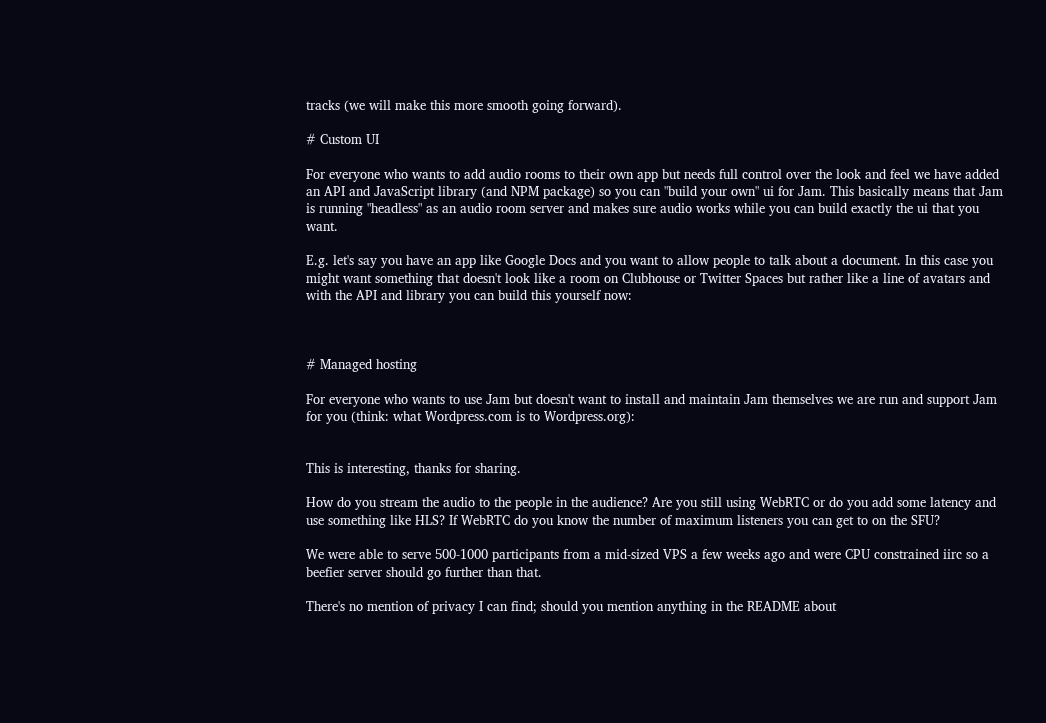tracks (we will make this more smooth going forward).

# Custom UI

For everyone who wants to add audio rooms to their own app but needs full control over the look and feel we have added an API and JavaScript library (and NPM package) so you can "build your own" ui for Jam. This basically means that Jam is running "headless" as an audio room server and makes sure audio works while you can build exactly the ui that you want.

E.g. let's say you have an app like Google Docs and you want to allow people to talk about a document. In this case you might want something that doesn't look like a room on Clubhouse or Twitter Spaces but rather like a line of avatars and with the API and library you can build this yourself now:



# Managed hosting

For everyone who wants to use Jam but doesn't want to install and maintain Jam themselves we are run and support Jam for you (think: what Wordpress.com is to Wordpress.org):


This is interesting, thanks for sharing.

How do you stream the audio to the people in the audience? Are you still using WebRTC or do you add some latency and use something like HLS? If WebRTC do you know the number of maximum listeners you can get to on the SFU?

We were able to serve 500-1000 participants from a mid-sized VPS a few weeks ago and were CPU constrained iirc so a beefier server should go further than that.

There's no mention of privacy I can find; should you mention anything in the README about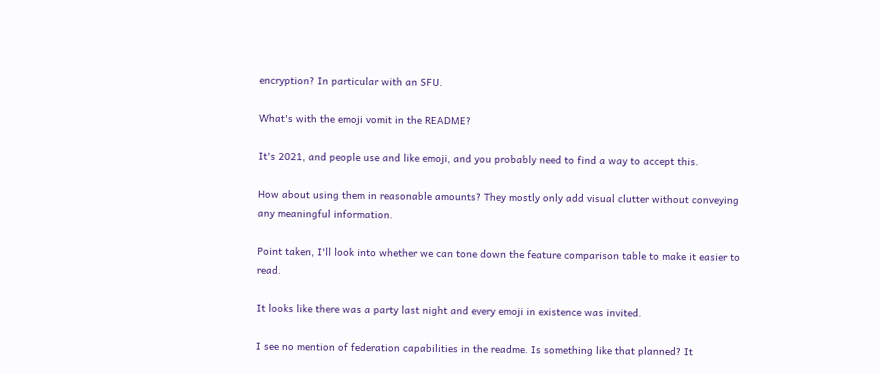encryption? In particular with an SFU.

What's with the emoji vomit in the README?

It's 2021, and people use and like emoji, and you probably need to find a way to accept this.

How about using them in reasonable amounts? They mostly only add visual clutter without conveying any meaningful information.

Point taken, I'll look into whether we can tone down the feature comparison table to make it easier to read.

It looks like there was a party last night and every emoji in existence was invited.

I see no mention of federation capabilities in the readme. Is something like that planned? It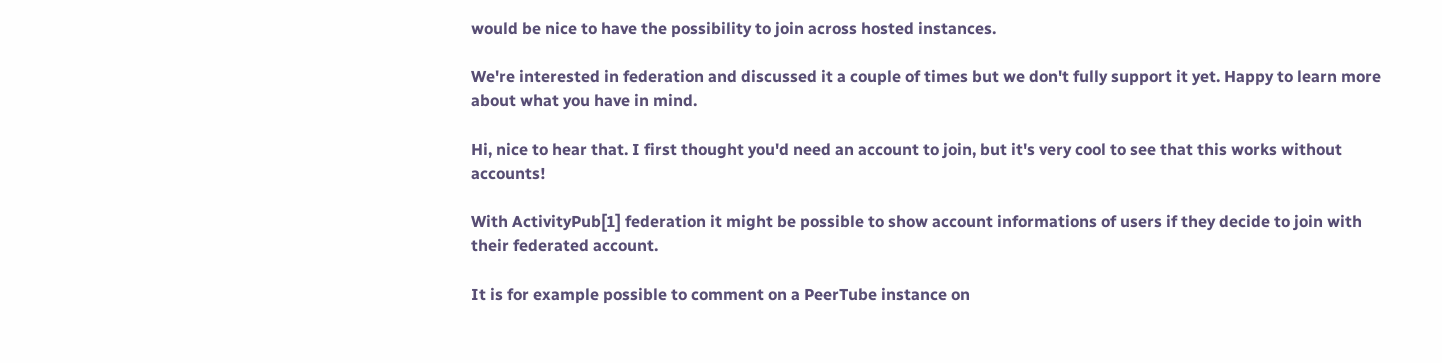would be nice to have the possibility to join across hosted instances.

We're interested in federation and discussed it a couple of times but we don't fully support it yet. Happy to learn more about what you have in mind.

Hi, nice to hear that. I first thought you'd need an account to join, but it's very cool to see that this works without accounts!

With ActivityPub[1] federation it might be possible to show account informations of users if they decide to join with their federated account.

It is for example possible to comment on a PeerTube instance on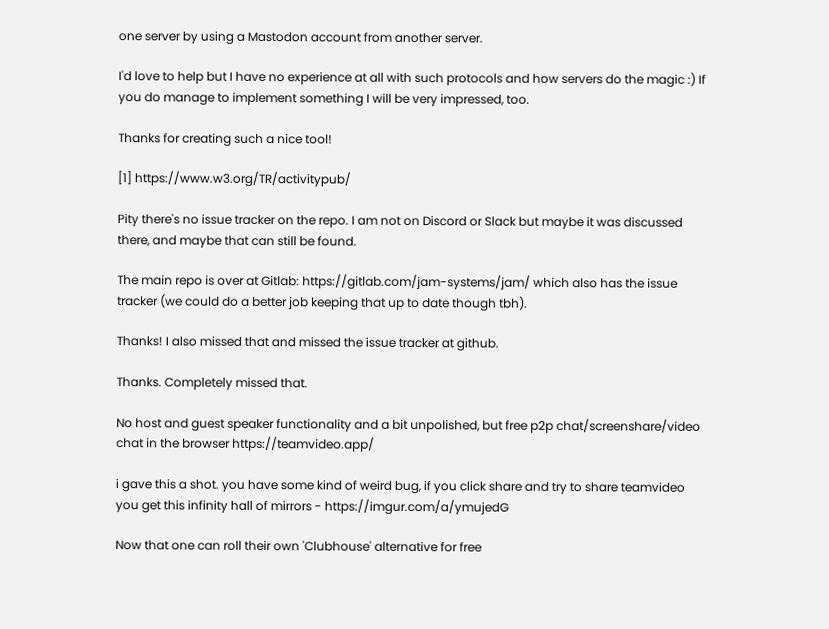one server by using a Mastodon account from another server.

I'd love to help but I have no experience at all with such protocols and how servers do the magic :) If you do manage to implement something I will be very impressed, too.

Thanks for creating such a nice tool!

[1] https://www.w3.org/TR/activitypub/

Pity there's no issue tracker on the repo. I am not on Discord or Slack but maybe it was discussed there, and maybe that can still be found.

The main repo is over at Gitlab: https://gitlab.com/jam-systems/jam/ which also has the issue tracker (we could do a better job keeping that up to date though tbh).

Thanks! I also missed that and missed the issue tracker at github.

Thanks. Completely missed that.

No host and guest speaker functionality and a bit unpolished, but free p2p chat/screenshare/video chat in the browser https://teamvideo.app/

i gave this a shot. you have some kind of weird bug, if you click share and try to share teamvideo you get this infinity hall of mirrors - https://imgur.com/a/ymujedG

Now that one can roll their own 'Clubhouse' alternative for free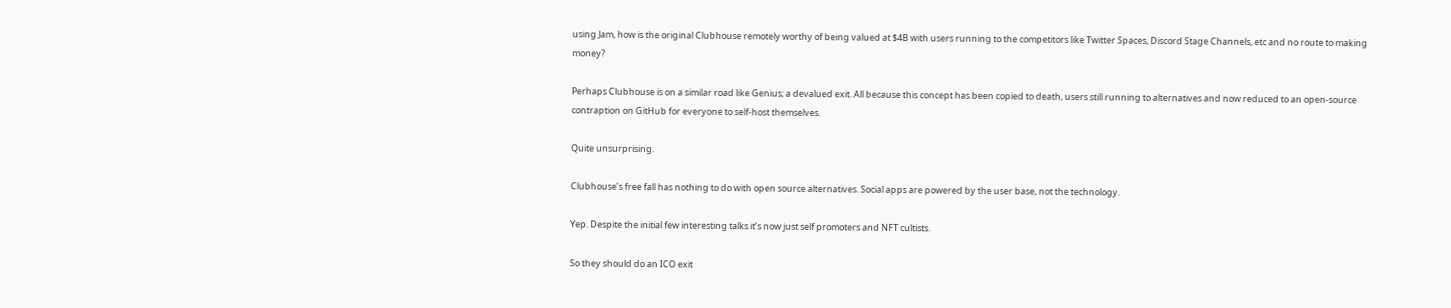using Jam, how is the original Clubhouse remotely worthy of being valued at $4B with users running to the competitors like Twitter Spaces, Discord Stage Channels, etc and no route to making money?

Perhaps Clubhouse is on a similar road like Genius; a devalued exit. All because this concept has been copied to death, users still running to alternatives and now reduced to an open-source contraption on GitHub for everyone to self-host themselves.

Quite unsurprising.

Clubhouse’s free fall has nothing to do with open source alternatives. Social apps are powered by the user base, not the technology.

Yep. Despite the initial few interesting talks it’s now just self promoters and NFT cultists.

So they should do an ICO exit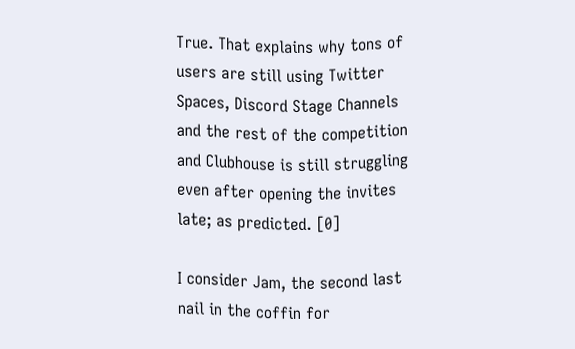True. That explains why tons of users are still using Twitter Spaces, Discord Stage Channels and the rest of the competition and Clubhouse is still struggling even after opening the invites late; as predicted. [0]

I consider Jam, the second last nail in the coffin for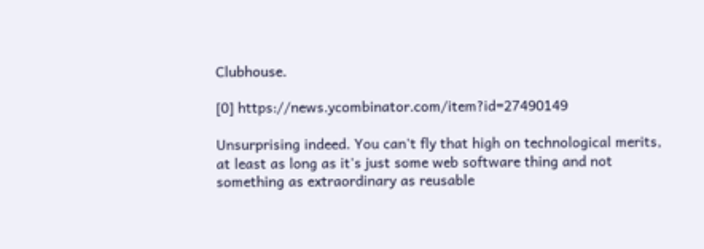Clubhouse.

[0] https://news.ycombinator.com/item?id=27490149

Unsurprising indeed. You can't fly that high on technological merits, at least as long as it's just some web software thing and not something as extraordinary as reusable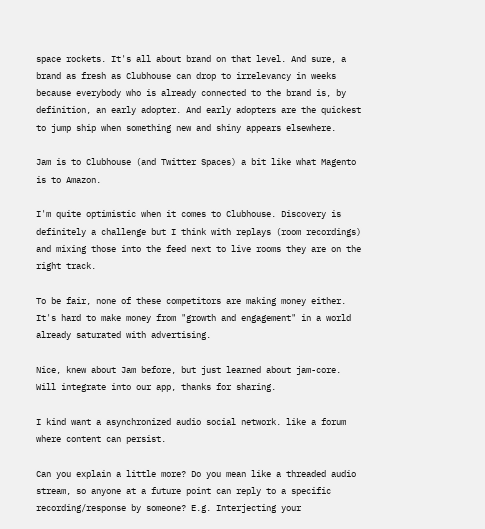space rockets. It's all about brand on that level. And sure, a brand as fresh as Clubhouse can drop to irrelevancy in weeks because everybody who is already connected to the brand is, by definition, an early adopter. And early adopters are the quickest to jump ship when something new and shiny appears elsewhere.

Jam is to Clubhouse (and Twitter Spaces) a bit like what Magento is to Amazon.

I'm quite optimistic when it comes to Clubhouse. Discovery is definitely a challenge but I think with replays (room recordings) and mixing those into the feed next to live rooms they are on the right track.

To be fair, none of these competitors are making money either. It's hard to make money from "growth and engagement" in a world already saturated with advertising.

Nice, knew about Jam before, but just learned about jam-core. Will integrate into our app, thanks for sharing.

I kind want a asynchronized audio social network. like a forum where content can persist.

Can you explain a little more? Do you mean like a threaded audio stream, so anyone at a future point can reply to a specific recording/response by someone? E.g. Interjecting your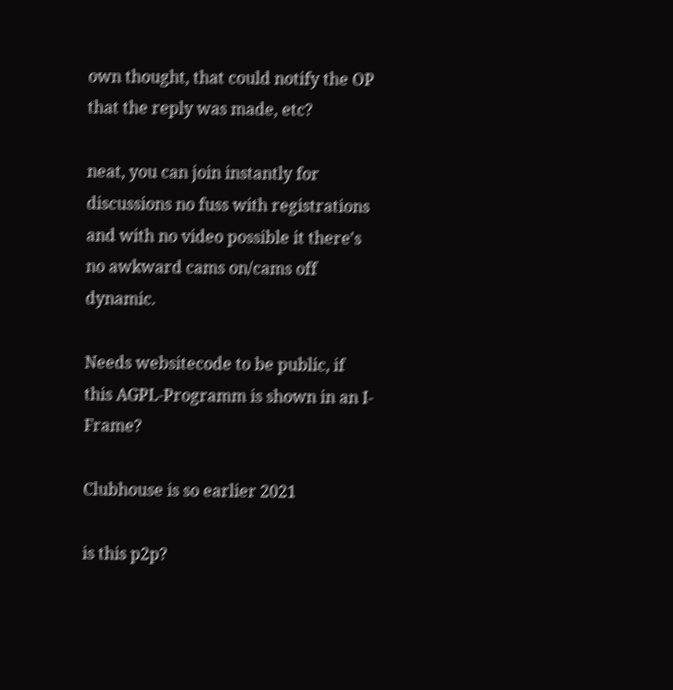own thought, that could notify the OP that the reply was made, etc?

neat, you can join instantly for discussions no fuss with registrations and with no video possible it there's no awkward cams on/cams off dynamic.

Needs websitecode to be public, if this AGPL-Programm is shown in an I-Frame?

Clubhouse is so earlier 2021

is this p2p?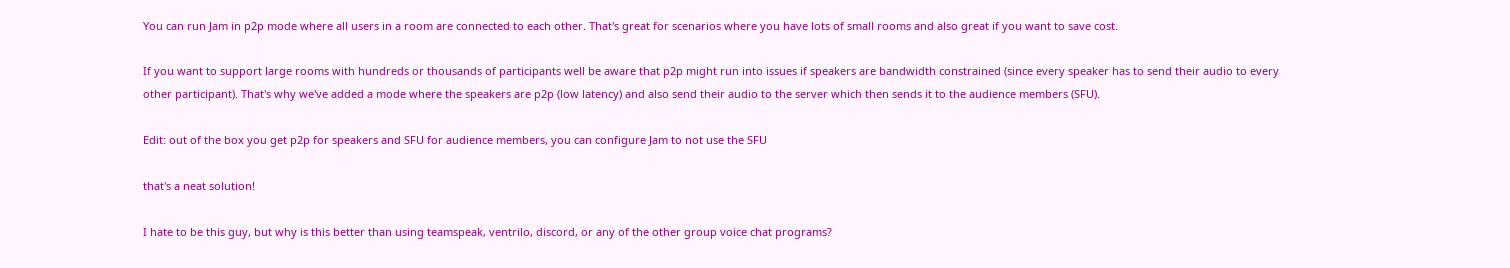You can run Jam in p2p mode where all users in a room are connected to each other. That's great for scenarios where you have lots of small rooms and also great if you want to save cost.

If you want to support large rooms with hundreds or thousands of participants well be aware that p2p might run into issues if speakers are bandwidth constrained (since every speaker has to send their audio to every other participant). That's why we've added a mode where the speakers are p2p (low latency) and also send their audio to the server which then sends it to the audience members (SFU).

Edit: out of the box you get p2p for speakers and SFU for audience members, you can configure Jam to not use the SFU

that's a neat solution!

I hate to be this guy, but why is this better than using teamspeak, ventrilo, discord, or any of the other group voice chat programs?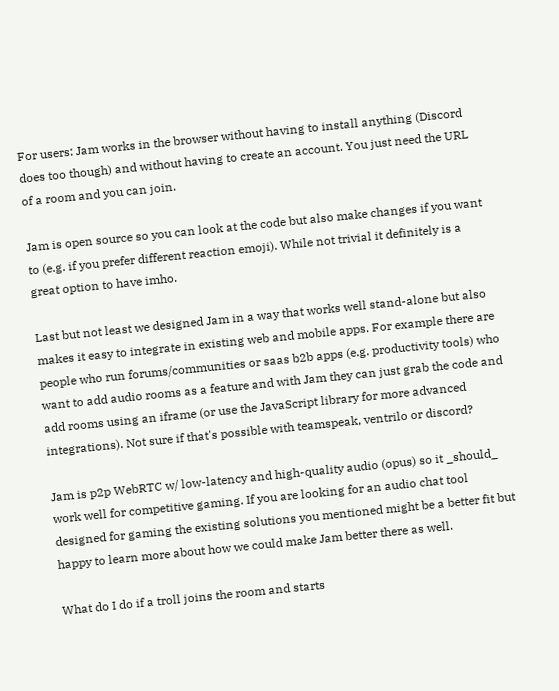For users: Jam works in the browser without having to install anything (Discord does too though) and without having to create an account. You just need the URL of a room and you can join.

Jam is open source so you can look at the code but also make changes if you want to (e.g. if you prefer different reaction emoji). While not trivial it definitely is a great option to have imho.

Last but not least we designed Jam in a way that works well stand-alone but also makes it easy to integrate in existing web and mobile apps. For example there are people who run forums/communities or saas b2b apps (e.g. productivity tools) who want to add audio rooms as a feature and with Jam they can just grab the code and add rooms using an iframe (or use the JavaScript library for more advanced integrations). Not sure if that's possible with teamspeak, ventrilo or discord?

Jam is p2p WebRTC w/ low-latency and high-quality audio (opus) so it _should_ work well for competitive gaming. If you are looking for an audio chat tool designed for gaming the existing solutions you mentioned might be a better fit but happy to learn more about how we could make Jam better there as well.

What do I do if a troll joins the room and starts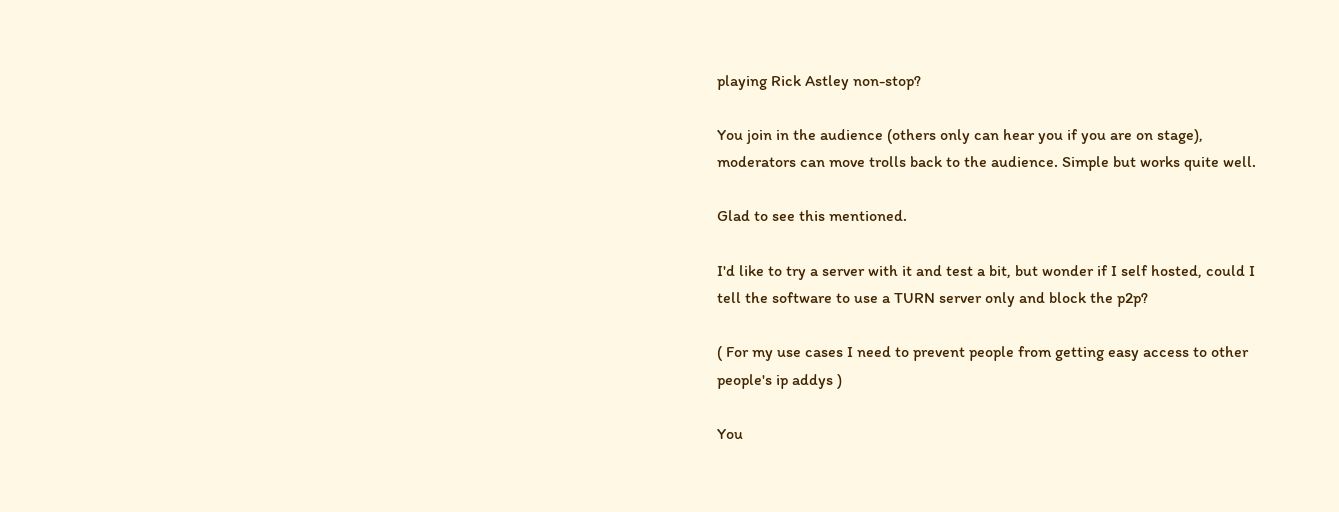playing Rick Astley non-stop?

You join in the audience (others only can hear you if you are on stage), moderators can move trolls back to the audience. Simple but works quite well.

Glad to see this mentioned.

I'd like to try a server with it and test a bit, but wonder if I self hosted, could I tell the software to use a TURN server only and block the p2p?

( For my use cases I need to prevent people from getting easy access to other people's ip addys )

You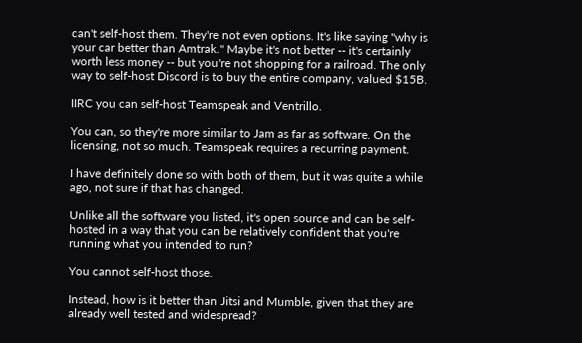can't self-host them. They're not even options. It's like saying "why is your car better than Amtrak." Maybe it's not better -- it's certainly worth less money -- but you're not shopping for a railroad. The only way to self-host Discord is to buy the entire company, valued $15B.

IIRC you can self-host Teamspeak and Ventrillo.

You can, so they're more similar to Jam as far as software. On the licensing, not so much. Teamspeak requires a recurring payment.

I have definitely done so with both of them, but it was quite a while ago, not sure if that has changed.

Unlike all the software you listed, it's open source and can be self-hosted in a way that you can be relatively confident that you're running what you intended to run?

You cannot self-host those.

Instead, how is it better than Jitsi and Mumble, given that they are already well tested and widespread?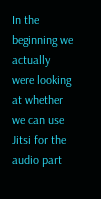In the beginning we actually were looking at whether we can use Jitsi for the audio part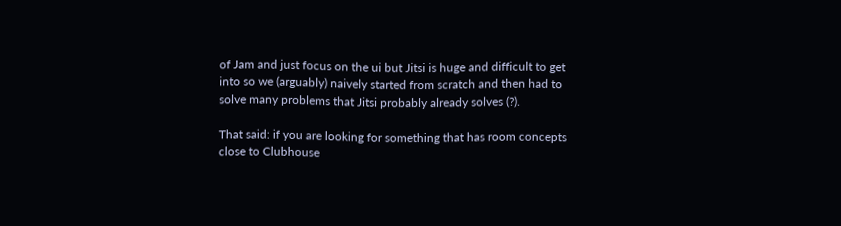of Jam and just focus on the ui but Jitsi is huge and difficult to get into so we (arguably) naively started from scratch and then had to solve many problems that Jitsi probably already solves (?).

That said: if you are looking for something that has room concepts close to Clubhouse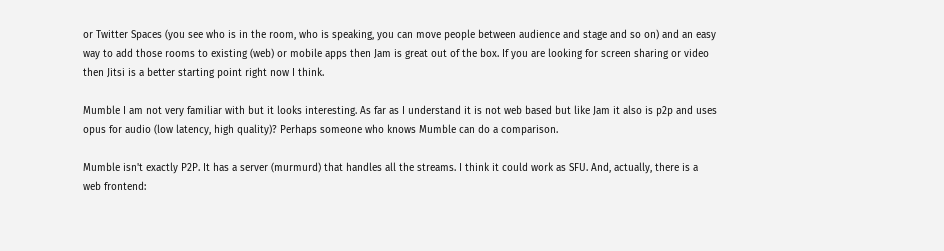or Twitter Spaces (you see who is in the room, who is speaking, you can move people between audience and stage and so on) and an easy way to add those rooms to existing (web) or mobile apps then Jam is great out of the box. If you are looking for screen sharing or video then Jitsi is a better starting point right now I think.

Mumble I am not very familiar with but it looks interesting. As far as I understand it is not web based but like Jam it also is p2p and uses opus for audio (low latency, high quality)? Perhaps someone who knows Mumble can do a comparison.

Mumble isn't exactly P2P. It has a server (murmurd) that handles all the streams. I think it could work as SFU. And, actually, there is a web frontend: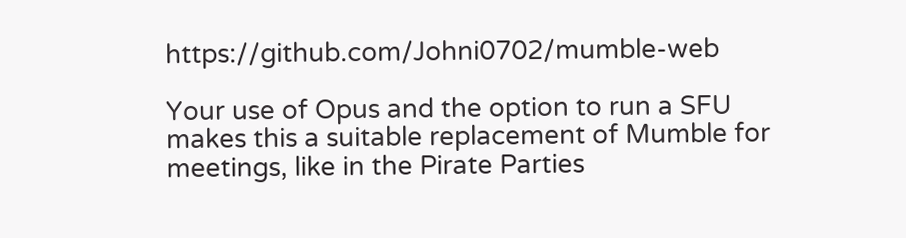https://github.com/Johni0702/mumble-web

Your use of Opus and the option to run a SFU makes this a suitable replacement of Mumble for meetings, like in the Pirate Parties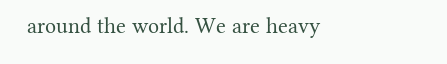around the world. We are heavy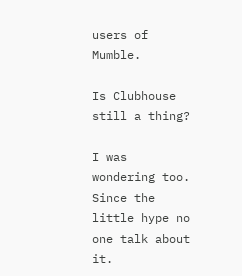users of Mumble.

Is Clubhouse still a thing?

I was wondering too. Since the little hype no one talk about it.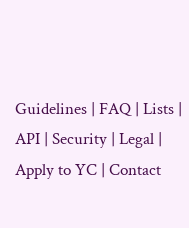Guidelines | FAQ | Lists | API | Security | Legal | Apply to YC | Contact